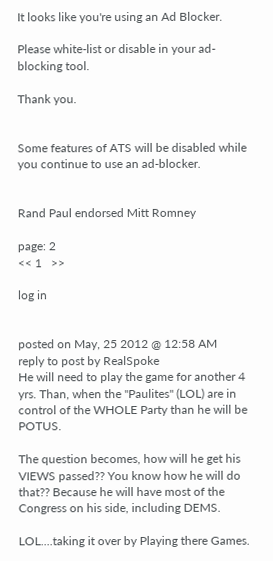It looks like you're using an Ad Blocker.

Please white-list or disable in your ad-blocking tool.

Thank you.


Some features of ATS will be disabled while you continue to use an ad-blocker.


Rand Paul endorsed Mitt Romney

page: 2
<< 1   >>

log in


posted on May, 25 2012 @ 12:58 AM
reply to post by RealSpoke
He will need to play the game for another 4 yrs. Than, when the "Paulites" (LOL) are in control of the WHOLE Party than he will be POTUS.

The question becomes, how will he get his VIEWS passed?? You know how he will do that?? Because he will have most of the Congress on his side, including DEMS.

LOL....taking it over by Playing there Games.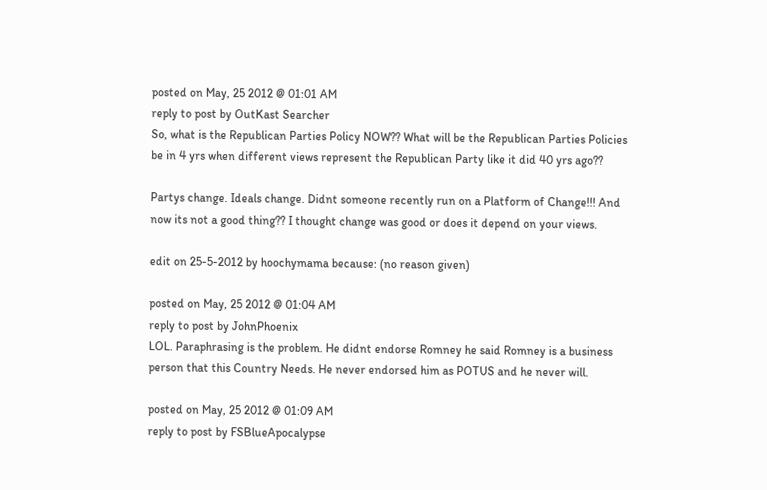posted on May, 25 2012 @ 01:01 AM
reply to post by OutKast Searcher
So, what is the Republican Parties Policy NOW?? What will be the Republican Parties Policies be in 4 yrs when different views represent the Republican Party like it did 40 yrs ago??

Partys change. Ideals change. Didnt someone recently run on a Platform of Change!!! And now its not a good thing?? I thought change was good or does it depend on your views.

edit on 25-5-2012 by hoochymama because: (no reason given)

posted on May, 25 2012 @ 01:04 AM
reply to post by JohnPhoenix
LOL. Paraphrasing is the problem. He didnt endorse Romney he said Romney is a business person that this Country Needs. He never endorsed him as POTUS and he never will.

posted on May, 25 2012 @ 01:09 AM
reply to post by FSBlueApocalypse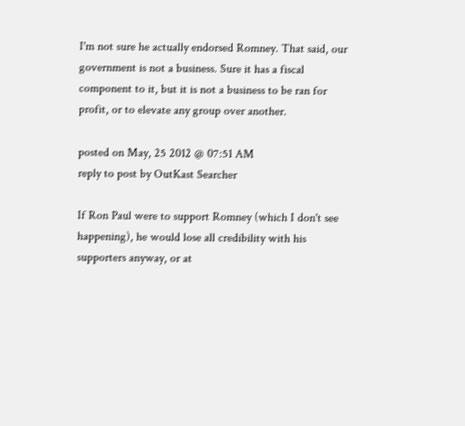I'm not sure he actually endorsed Romney. That said, our government is not a business. Sure it has a fiscal component to it, but it is not a business to be ran for profit, or to elevate any group over another.

posted on May, 25 2012 @ 07:51 AM
reply to post by OutKast Searcher

If Ron Paul were to support Romney (which I don't see happening), he would lose all credibility with his supporters anyway, or at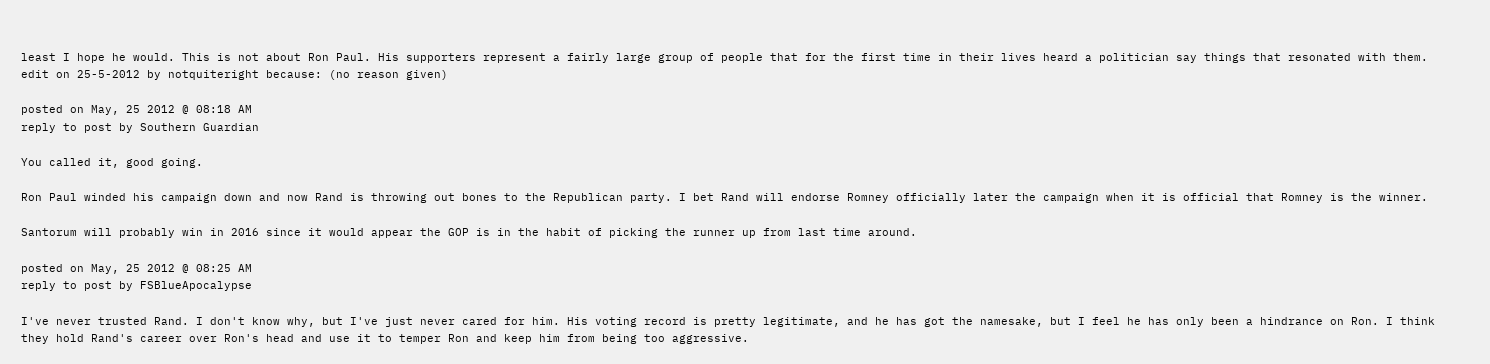least I hope he would. This is not about Ron Paul. His supporters represent a fairly large group of people that for the first time in their lives heard a politician say things that resonated with them.
edit on 25-5-2012 by notquiteright because: (no reason given)

posted on May, 25 2012 @ 08:18 AM
reply to post by Southern Guardian

You called it, good going.

Ron Paul winded his campaign down and now Rand is throwing out bones to the Republican party. I bet Rand will endorse Romney officially later the campaign when it is official that Romney is the winner.

Santorum will probably win in 2016 since it would appear the GOP is in the habit of picking the runner up from last time around.

posted on May, 25 2012 @ 08:25 AM
reply to post by FSBlueApocalypse

I've never trusted Rand. I don't know why, but I've just never cared for him. His voting record is pretty legitimate, and he has got the namesake, but I feel he has only been a hindrance on Ron. I think they hold Rand's career over Ron's head and use it to temper Ron and keep him from being too aggressive.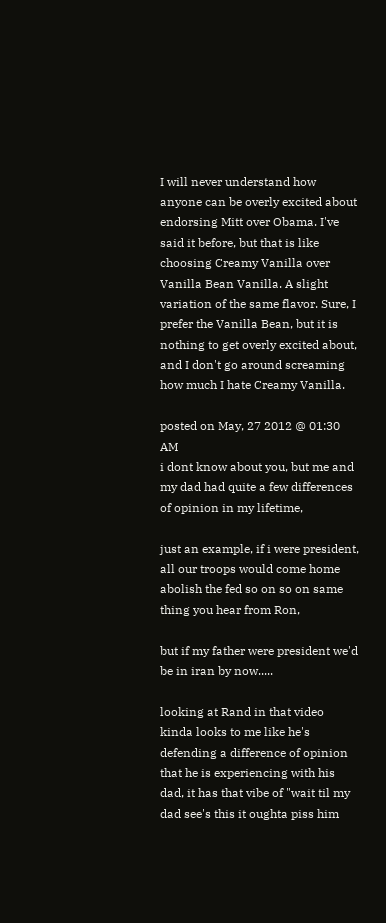I will never understand how anyone can be overly excited about endorsing Mitt over Obama. I've said it before, but that is like choosing Creamy Vanilla over Vanilla Bean Vanilla. A slight variation of the same flavor. Sure, I prefer the Vanilla Bean, but it is nothing to get overly excited about, and I don't go around screaming how much I hate Creamy Vanilla.

posted on May, 27 2012 @ 01:30 AM
i dont know about you, but me and my dad had quite a few differences of opinion in my lifetime,

just an example, if i were president, all our troops would come home abolish the fed so on so on same thing you hear from Ron,

but if my father were president we'd be in iran by now.....

looking at Rand in that video kinda looks to me like he's defending a difference of opinion that he is experiencing with his dad, it has that vibe of "wait til my dad see's this it oughta piss him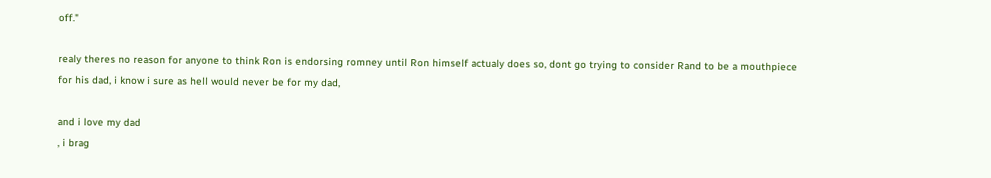off."

realy theres no reason for anyone to think Ron is endorsing romney until Ron himself actualy does so, dont go trying to consider Rand to be a mouthpiece for his dad, i know i sure as hell would never be for my dad,

and i love my dad
, i brag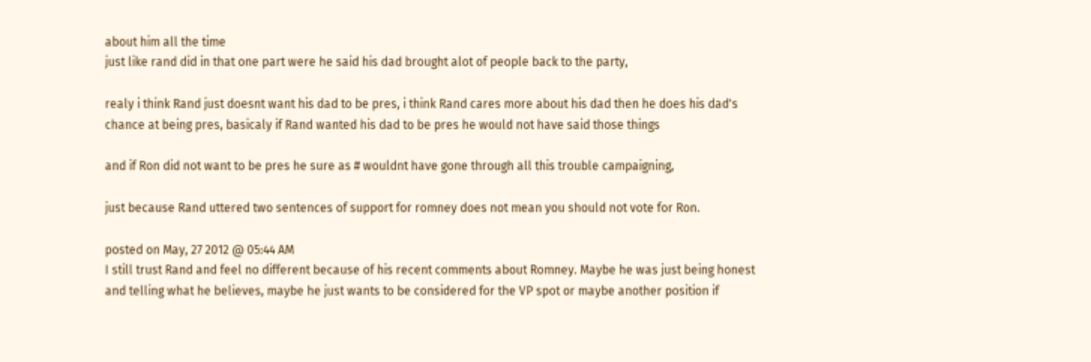about him all the time
just like rand did in that one part were he said his dad brought alot of people back to the party,

realy i think Rand just doesnt want his dad to be pres, i think Rand cares more about his dad then he does his dad's chance at being pres, basicaly if Rand wanted his dad to be pres he would not have said those things

and if Ron did not want to be pres he sure as # wouldnt have gone through all this trouble campaigning,

just because Rand uttered two sentences of support for romney does not mean you should not vote for Ron.

posted on May, 27 2012 @ 05:44 AM
I still trust Rand and feel no different because of his recent comments about Romney. Maybe he was just being honest and telling what he believes, maybe he just wants to be considered for the VP spot or maybe another position if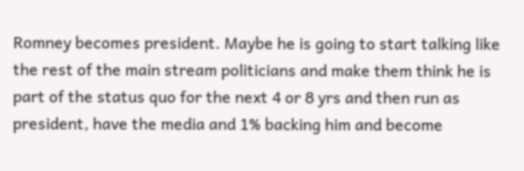Romney becomes president. Maybe he is going to start talking like the rest of the main stream politicians and make them think he is part of the status quo for the next 4 or 8 yrs and then run as president, have the media and 1% backing him and become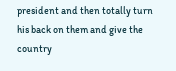president and then totally turn his back on them and give the country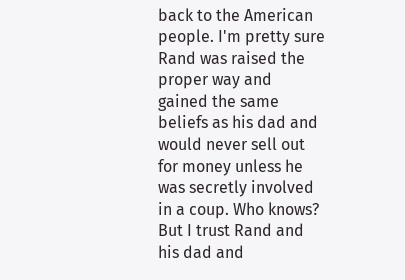back to the American people. I'm pretty sure Rand was raised the proper way and gained the same beliefs as his dad and would never sell out for money unless he was secretly involved in a coup. Who knows? But I trust Rand and his dad and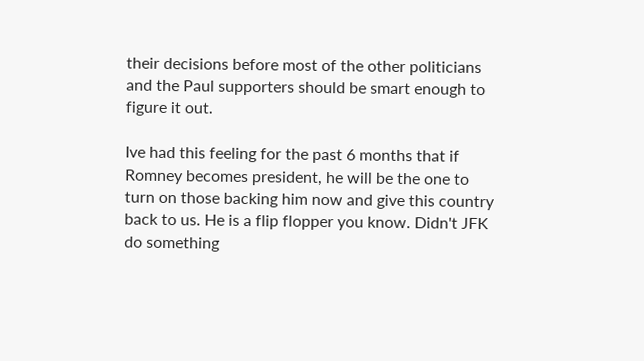their decisions before most of the other politicians and the Paul supporters should be smart enough to figure it out.

Ive had this feeling for the past 6 months that if Romney becomes president, he will be the one to turn on those backing him now and give this country back to us. He is a flip flopper you know. Didn't JFK do something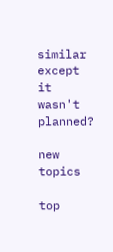similar except it wasn't planned?

new topics

top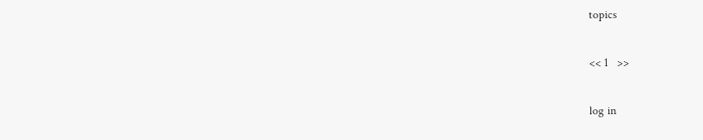topics

<< 1   >>

log in